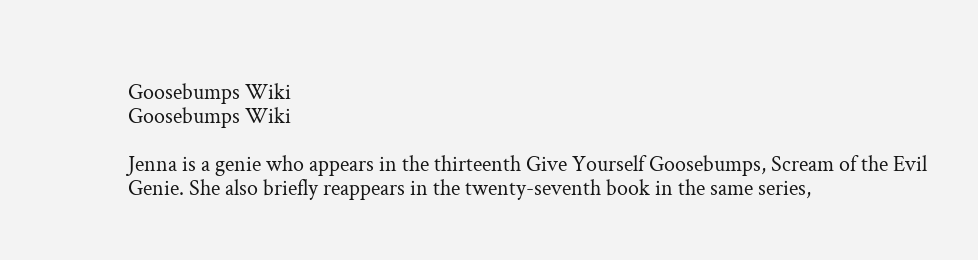Goosebumps Wiki
Goosebumps Wiki

Jenna is a genie who appears in the thirteenth Give Yourself Goosebumps, Scream of the Evil Genie. She also briefly reappears in the twenty-seventh book in the same series,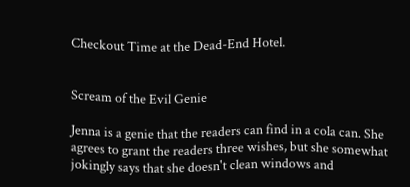Checkout Time at the Dead-End Hotel.


Scream of the Evil Genie

Jenna is a genie that the readers can find in a cola can. She agrees to grant the readers three wishes, but she somewhat jokingly says that she doesn't clean windows and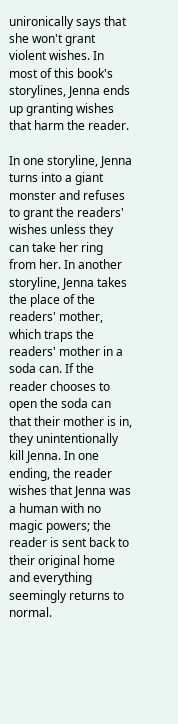unironically says that she won't grant violent wishes. In most of this book's storylines, Jenna ends up granting wishes that harm the reader.

In one storyline, Jenna turns into a giant monster and refuses to grant the readers' wishes unless they can take her ring from her. In another storyline, Jenna takes the place of the readers' mother, which traps the readers' mother in a soda can. If the reader chooses to open the soda can that their mother is in, they unintentionally kill Jenna. In one ending, the reader wishes that Jenna was a human with no magic powers; the reader is sent back to their original home and everything seemingly returns to normal.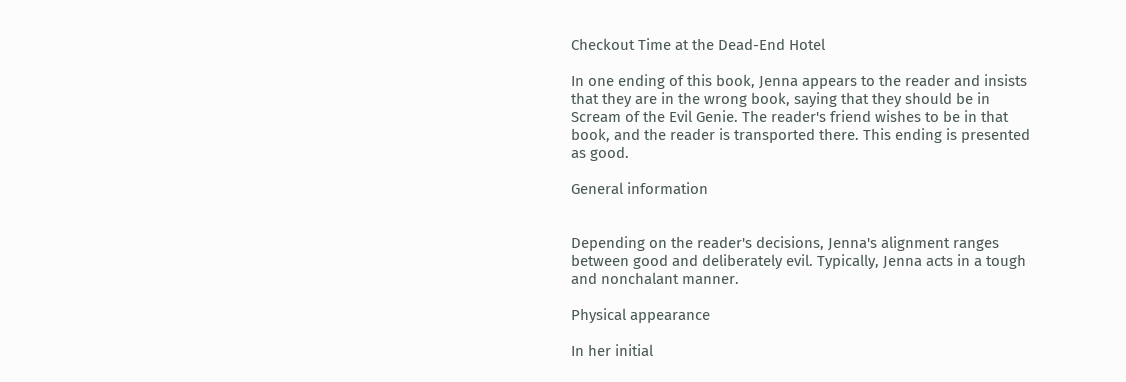Checkout Time at the Dead-End Hotel

In one ending of this book, Jenna appears to the reader and insists that they are in the wrong book, saying that they should be in Scream of the Evil Genie. The reader's friend wishes to be in that book, and the reader is transported there. This ending is presented as good.

General information


Depending on the reader's decisions, Jenna's alignment ranges between good and deliberately evil. Typically, Jenna acts in a tough and nonchalant manner.

Physical appearance

In her initial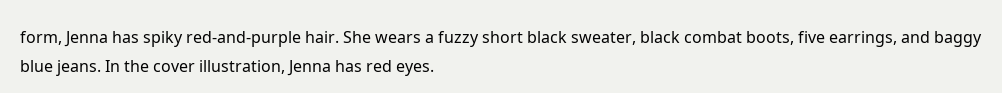form, Jenna has spiky red-and-purple hair. She wears a fuzzy short black sweater, black combat boots, five earrings, and baggy blue jeans. In the cover illustration, Jenna has red eyes.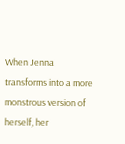When Jenna transforms into a more monstrous version of herself, her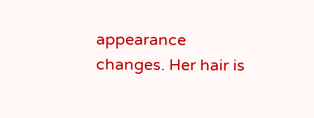appearance changes. Her hair is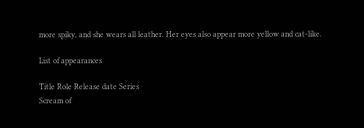more spiky, and she wears all leather. Her eyes also appear more yellow and cat-like.

List of appearances

Title Role Release date Series
Scream of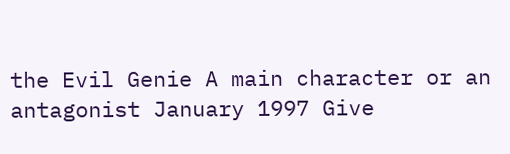the Evil Genie A main character or an antagonist January 1997 Give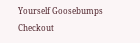Yourself Goosebumps
Checkout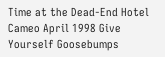Time at the Dead-End Hotel Cameo April 1998 Give Yourself Goosebumps